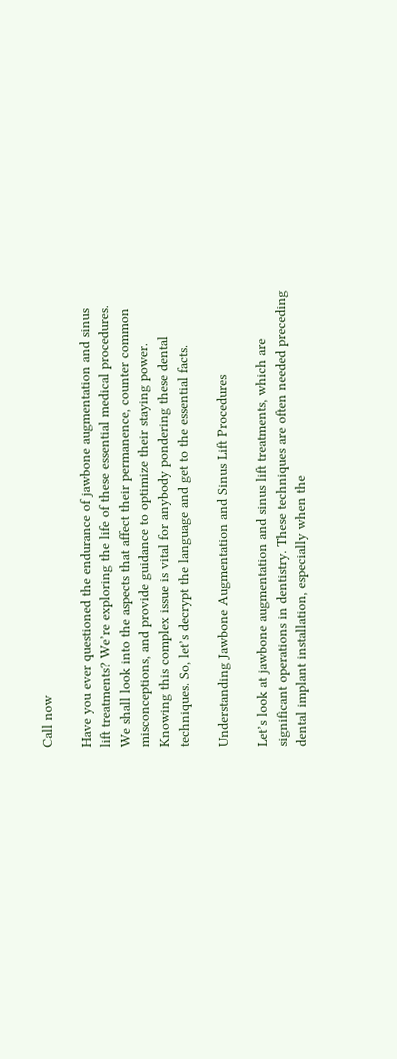Call now

Have you ever questioned the endurance of jawbone augmentation and sinus lift treatments? We’re exploring the life of these essential medical procedures. We shall look into the aspects that affect their permanence, counter common misconceptions, and provide guidance to optimize their staying power. Knowing this complex issue is vital for anybody pondering these dental techniques. So, let’s decrypt the language and get to the essential facts.

Understanding Jawbone Augmentation and Sinus Lift Procedures

Let’s look at jawbone augmentation and sinus lift treatments, which are significant operations in dentistry. These techniques are often needed preceding dental implant installation, especially when the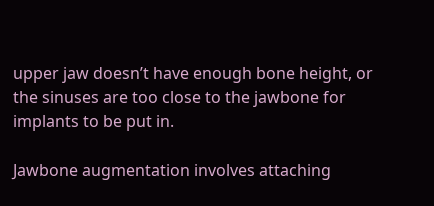upper jaw doesn’t have enough bone height, or the sinuses are too close to the jawbone for implants to be put in.

Jawbone augmentation involves attaching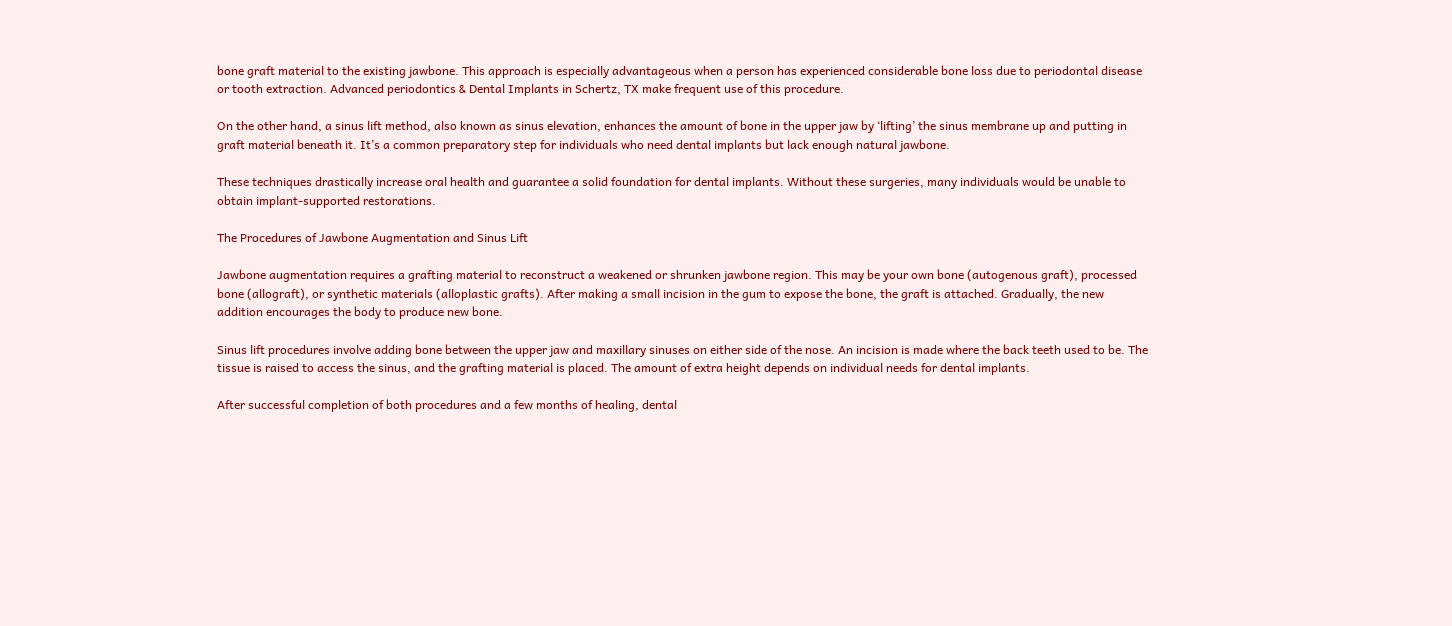bone graft material to the existing jawbone. This approach is especially advantageous when a person has experienced considerable bone loss due to periodontal disease or tooth extraction. Advanced periodontics & Dental Implants in Schertz, TX make frequent use of this procedure.

On the other hand, a sinus lift method, also known as sinus elevation, enhances the amount of bone in the upper jaw by ‘lifting’ the sinus membrane up and putting in graft material beneath it. It’s a common preparatory step for individuals who need dental implants but lack enough natural jawbone.

These techniques drastically increase oral health and guarantee a solid foundation for dental implants. Without these surgeries, many individuals would be unable to obtain implant-supported restorations.

The Procedures of Jawbone Augmentation and Sinus Lift

Jawbone augmentation requires a grafting material to reconstruct a weakened or shrunken jawbone region. This may be your own bone (autogenous graft), processed bone (allograft), or synthetic materials (alloplastic grafts). After making a small incision in the gum to expose the bone, the graft is attached. Gradually, the new addition encourages the body to produce new bone.

Sinus lift procedures involve adding bone between the upper jaw and maxillary sinuses on either side of the nose. An incision is made where the back teeth used to be. The tissue is raised to access the sinus, and the grafting material is placed. The amount of extra height depends on individual needs for dental implants.

After successful completion of both procedures and a few months of healing, dental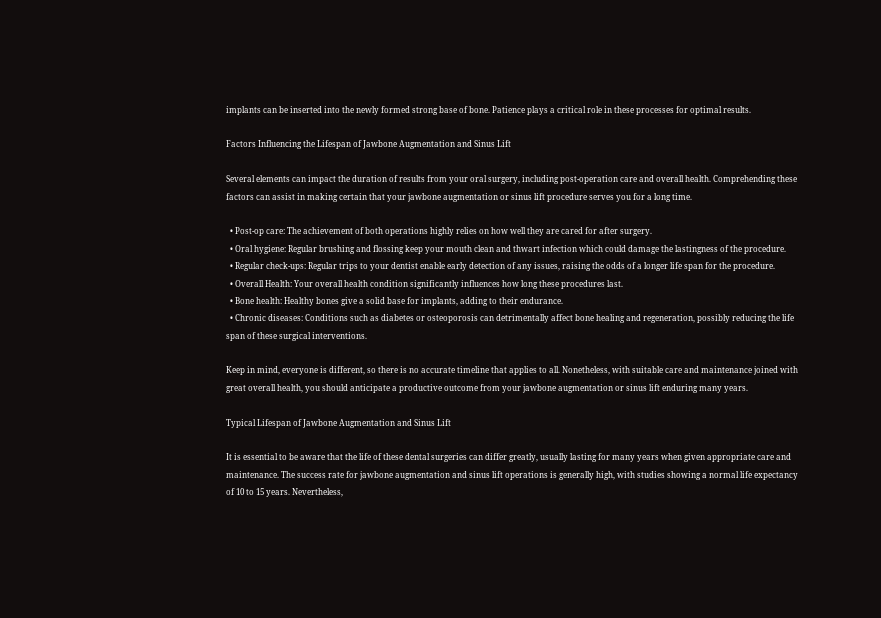implants can be inserted into the newly formed strong base of bone. Patience plays a critical role in these processes for optimal results.

Factors Influencing the Lifespan of Jawbone Augmentation and Sinus Lift

Several elements can impact the duration of results from your oral surgery, including post-operation care and overall health. Comprehending these factors can assist in making certain that your jawbone augmentation or sinus lift procedure serves you for a long time.

  • Post-op care: The achievement of both operations highly relies on how well they are cared for after surgery.
  • Oral hygiene: Regular brushing and flossing keep your mouth clean and thwart infection which could damage the lastingness of the procedure.
  • Regular check-ups: Regular trips to your dentist enable early detection of any issues, raising the odds of a longer life span for the procedure.
  • Overall Health: Your overall health condition significantly influences how long these procedures last.
  • Bone health: Healthy bones give a solid base for implants, adding to their endurance.
  • Chronic diseases: Conditions such as diabetes or osteoporosis can detrimentally affect bone healing and regeneration, possibly reducing the life span of these surgical interventions.

Keep in mind, everyone is different, so there is no accurate timeline that applies to all. Nonetheless, with suitable care and maintenance joined with great overall health, you should anticipate a productive outcome from your jawbone augmentation or sinus lift enduring many years.

Typical Lifespan of Jawbone Augmentation and Sinus Lift

It is essential to be aware that the life of these dental surgeries can differ greatly, usually lasting for many years when given appropriate care and maintenance. The success rate for jawbone augmentation and sinus lift operations is generally high, with studies showing a normal life expectancy of 10 to 15 years. Nevertheless,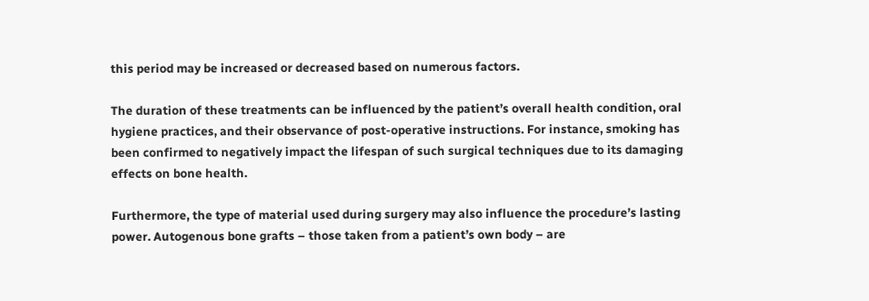this period may be increased or decreased based on numerous factors.

The duration of these treatments can be influenced by the patient’s overall health condition, oral hygiene practices, and their observance of post-operative instructions. For instance, smoking has been confirmed to negatively impact the lifespan of such surgical techniques due to its damaging effects on bone health.

Furthermore, the type of material used during surgery may also influence the procedure’s lasting power. Autogenous bone grafts – those taken from a patient’s own body – are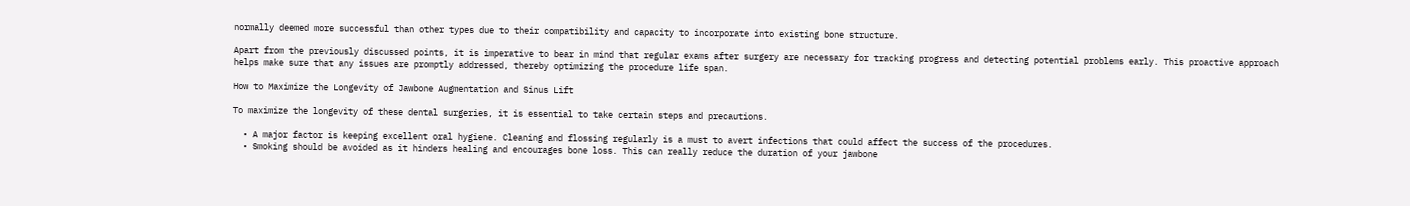normally deemed more successful than other types due to their compatibility and capacity to incorporate into existing bone structure.

Apart from the previously discussed points, it is imperative to bear in mind that regular exams after surgery are necessary for tracking progress and detecting potential problems early. This proactive approach helps make sure that any issues are promptly addressed, thereby optimizing the procedure life span.

How to Maximize the Longevity of Jawbone Augmentation and Sinus Lift

To maximize the longevity of these dental surgeries, it is essential to take certain steps and precautions.

  • A major factor is keeping excellent oral hygiene. Cleaning and flossing regularly is a must to avert infections that could affect the success of the procedures.
  • Smoking should be avoided as it hinders healing and encourages bone loss. This can really reduce the duration of your jawbone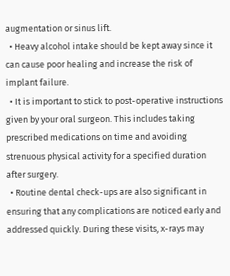augmentation or sinus lift.
  • Heavy alcohol intake should be kept away since it can cause poor healing and increase the risk of implant failure.
  • It is important to stick to post-operative instructions given by your oral surgeon. This includes taking prescribed medications on time and avoiding strenuous physical activity for a specified duration after surgery.
  • Routine dental check-ups are also significant in ensuring that any complications are noticed early and addressed quickly. During these visits, x-rays may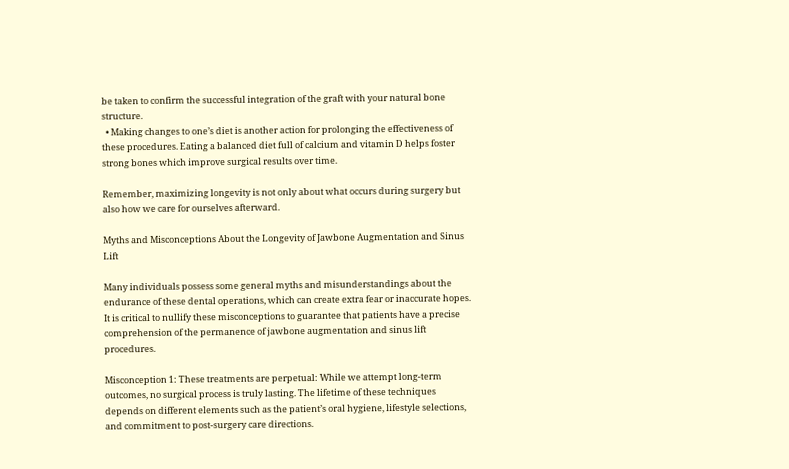be taken to confirm the successful integration of the graft with your natural bone structure.
  • Making changes to one’s diet is another action for prolonging the effectiveness of these procedures. Eating a balanced diet full of calcium and vitamin D helps foster strong bones which improve surgical results over time.

Remember, maximizing longevity is not only about what occurs during surgery but also how we care for ourselves afterward.

Myths and Misconceptions About the Longevity of Jawbone Augmentation and Sinus Lift

Many individuals possess some general myths and misunderstandings about the endurance of these dental operations, which can create extra fear or inaccurate hopes. It is critical to nullify these misconceptions to guarantee that patients have a precise comprehension of the permanence of jawbone augmentation and sinus lift procedures.

Misconception 1: These treatments are perpetual: While we attempt long-term outcomes, no surgical process is truly lasting. The lifetime of these techniques depends on different elements such as the patient’s oral hygiene, lifestyle selections, and commitment to post-surgery care directions.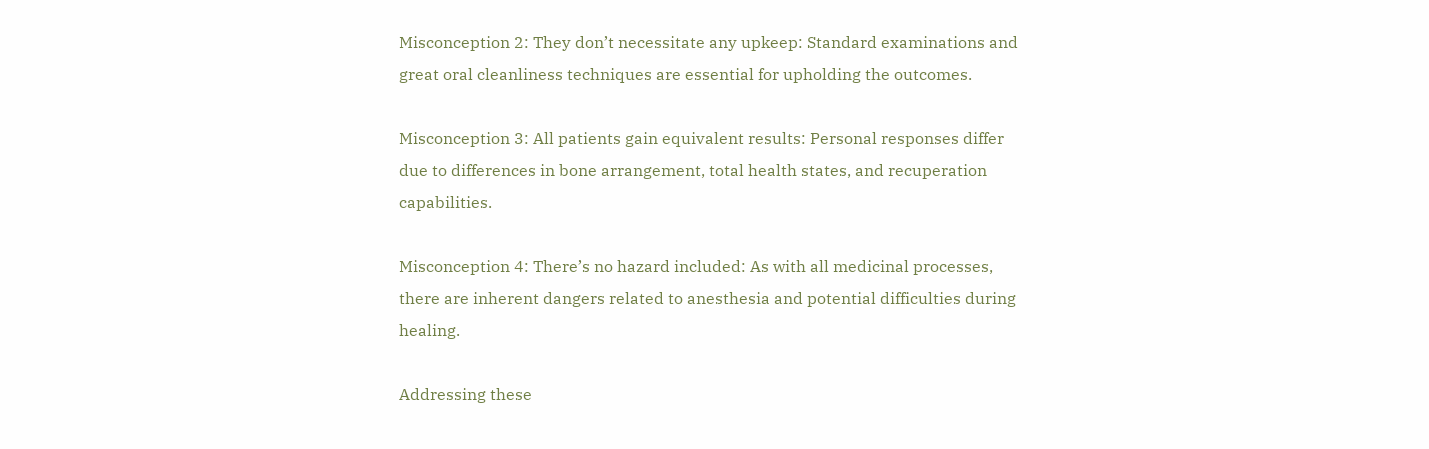Misconception 2: They don’t necessitate any upkeep: Standard examinations and great oral cleanliness techniques are essential for upholding the outcomes.

Misconception 3: All patients gain equivalent results: Personal responses differ due to differences in bone arrangement, total health states, and recuperation capabilities.

Misconception 4: There’s no hazard included: As with all medicinal processes, there are inherent dangers related to anesthesia and potential difficulties during healing.

Addressing these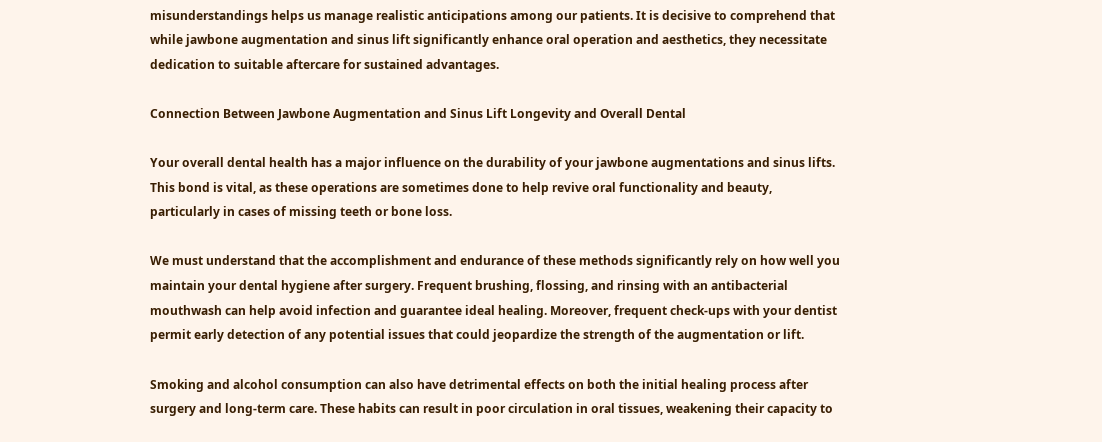misunderstandings helps us manage realistic anticipations among our patients. It is decisive to comprehend that while jawbone augmentation and sinus lift significantly enhance oral operation and aesthetics, they necessitate dedication to suitable aftercare for sustained advantages.

Connection Between Jawbone Augmentation and Sinus Lift Longevity and Overall Dental

Your overall dental health has a major influence on the durability of your jawbone augmentations and sinus lifts. This bond is vital, as these operations are sometimes done to help revive oral functionality and beauty, particularly in cases of missing teeth or bone loss.

We must understand that the accomplishment and endurance of these methods significantly rely on how well you maintain your dental hygiene after surgery. Frequent brushing, flossing, and rinsing with an antibacterial mouthwash can help avoid infection and guarantee ideal healing. Moreover, frequent check-ups with your dentist permit early detection of any potential issues that could jeopardize the strength of the augmentation or lift.

Smoking and alcohol consumption can also have detrimental effects on both the initial healing process after surgery and long-term care. These habits can result in poor circulation in oral tissues, weakening their capacity to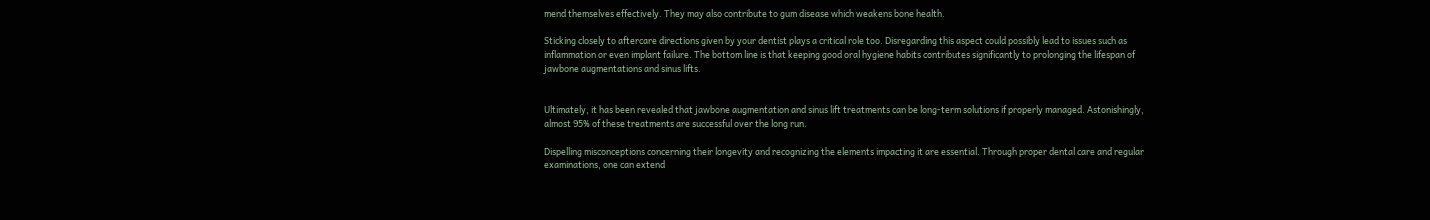mend themselves effectively. They may also contribute to gum disease which weakens bone health.

Sticking closely to aftercare directions given by your dentist plays a critical role too. Disregarding this aspect could possibly lead to issues such as inflammation or even implant failure. The bottom line is that keeping good oral hygiene habits contributes significantly to prolonging the lifespan of jawbone augmentations and sinus lifts.


Ultimately, it has been revealed that jawbone augmentation and sinus lift treatments can be long-term solutions if properly managed. Astonishingly, almost 95% of these treatments are successful over the long run.

Dispelling misconceptions concerning their longevity and recognizing the elements impacting it are essential. Through proper dental care and regular examinations, one can extend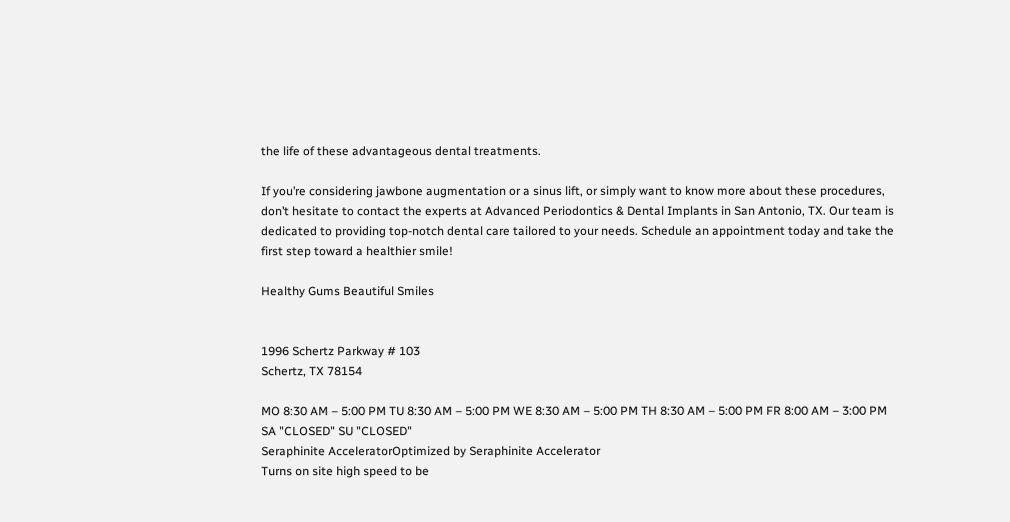the life of these advantageous dental treatments.

If you’re considering jawbone augmentation or a sinus lift, or simply want to know more about these procedures, don’t hesitate to contact the experts at Advanced Periodontics & Dental Implants in San Antonio, TX. Our team is dedicated to providing top-notch dental care tailored to your needs. Schedule an appointment today and take the first step toward a healthier smile!

Healthy Gums Beautiful Smiles


1996 Schertz Parkway # 103
Schertz, TX 78154

MO 8:30 AM – 5:00 PM TU 8:30 AM – 5:00 PM WE 8:30 AM – 5:00 PM TH 8:30 AM – 5:00 PM FR 8:00 AM – 3:00 PM SA "CLOSED" SU "CLOSED"
Seraphinite AcceleratorOptimized by Seraphinite Accelerator
Turns on site high speed to be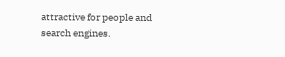attractive for people and search engines.